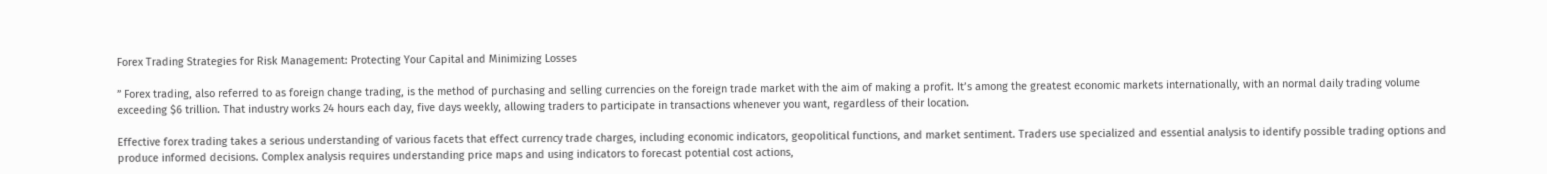Forex Trading Strategies for Risk Management: Protecting Your Capital and Minimizing Losses

” Forex trading, also referred to as foreign change trading, is the method of purchasing and selling currencies on the foreign trade market with the aim of making a profit. It’s among the greatest economic markets internationally, with an normal daily trading volume exceeding $6 trillion. That industry works 24 hours each day, five days weekly, allowing traders to participate in transactions whenever you want, regardless of their location.

Effective forex trading takes a serious understanding of various facets that effect currency trade charges, including economic indicators, geopolitical functions, and market sentiment. Traders use specialized and essential analysis to identify possible trading options and produce informed decisions. Complex analysis requires understanding price maps and using indicators to forecast potential cost actions,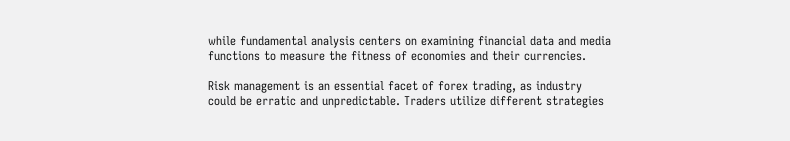while fundamental analysis centers on examining financial data and media functions to measure the fitness of economies and their currencies.

Risk management is an essential facet of forex trading, as industry could be erratic and unpredictable. Traders utilize different strategies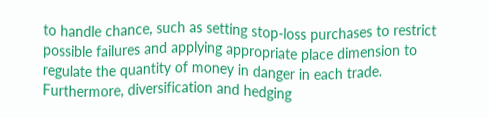to handle chance, such as setting stop-loss purchases to restrict possible failures and applying appropriate place dimension to regulate the quantity of money in danger in each trade. Furthermore, diversification and hedging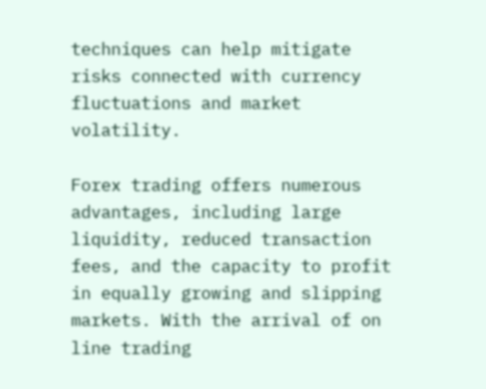techniques can help mitigate risks connected with currency fluctuations and market volatility.

Forex trading offers numerous advantages, including large liquidity, reduced transaction fees, and the capacity to profit in equally growing and slipping markets. With the arrival of on line trading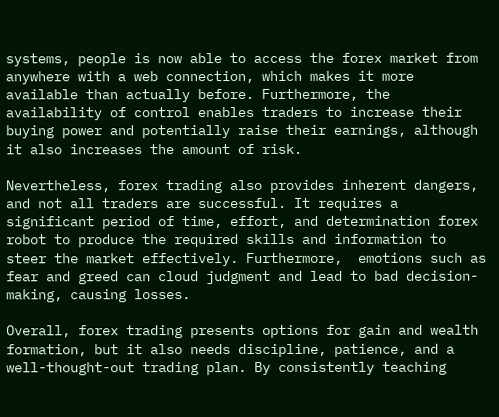systems, people is now able to access the forex market from anywhere with a web connection, which makes it more available than actually before. Furthermore, the availability of control enables traders to increase their buying power and potentially raise their earnings, although it also increases the amount of risk.

Nevertheless, forex trading also provides inherent dangers, and not all traders are successful. It requires a significant period of time, effort, and determination forex robot to produce the required skills and information to steer the market effectively. Furthermore,  emotions such as fear and greed can cloud judgment and lead to bad decision-making, causing losses.

Overall, forex trading presents options for gain and wealth formation, but it also needs discipline, patience, and a well-thought-out trading plan. By consistently teaching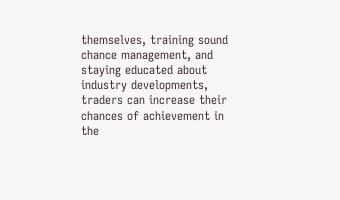themselves, training sound chance management, and staying educated about industry developments, traders can increase their chances of achievement in the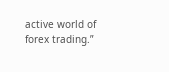active world of forex trading.”